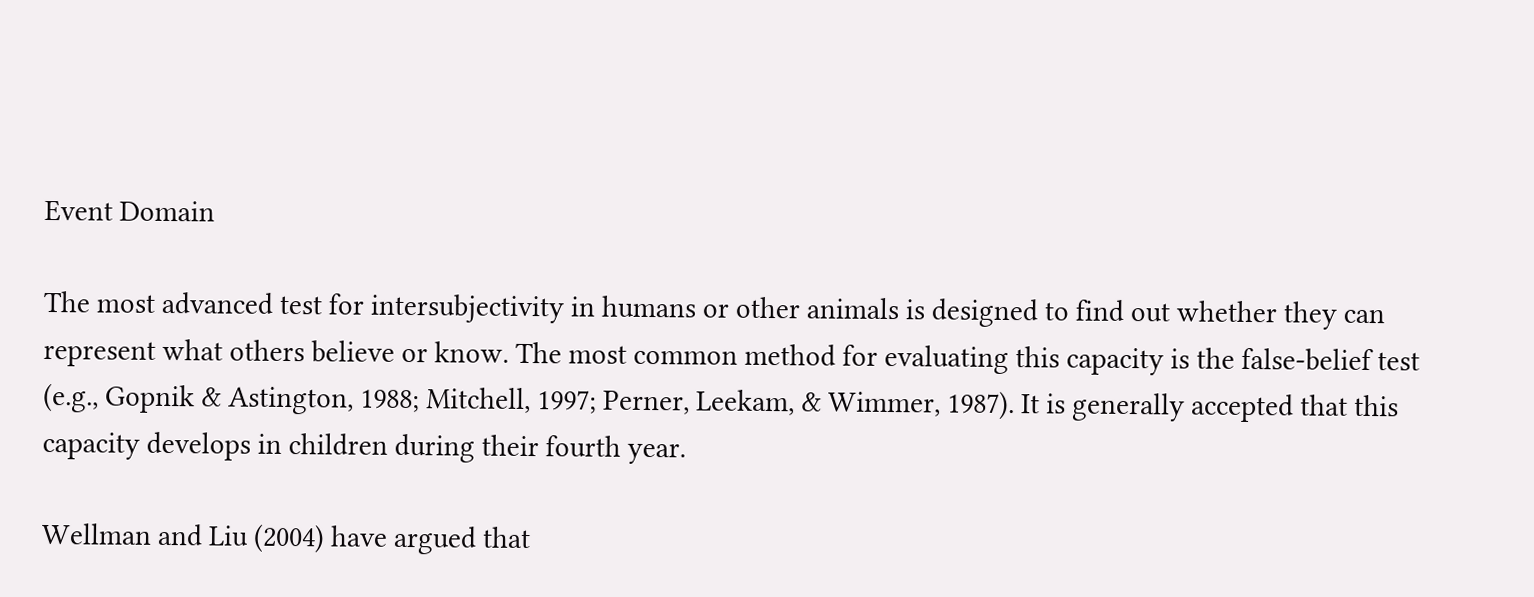Event Domain

The most advanced test for intersubjectivity in humans or other animals is designed to find out whether they can represent what others believe or know. The most common method for evaluating this capacity is the false-belief test (e.g., Gopnik & Astington, 1988; Mitchell, 1997; Perner, Leekam, & Wimmer, 1987). It is generally accepted that this capacity develops in children during their fourth year.

Wellman and Liu (2004) have argued that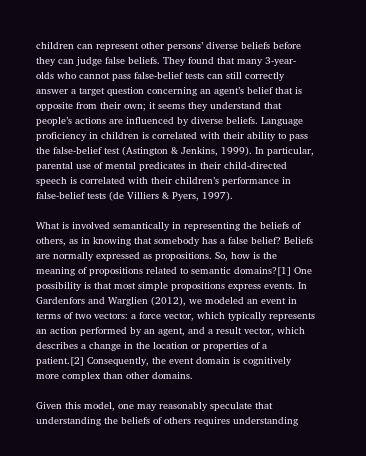children can represent other persons’ diverse beliefs before they can judge false beliefs. They found that many 3-year- olds who cannot pass false-belief tests can still correctly answer a target question concerning an agent’s belief that is opposite from their own; it seems they understand that people’s actions are influenced by diverse beliefs. Language proficiency in children is correlated with their ability to pass the false-belief test (Astington & Jenkins, 1999). In particular, parental use of mental predicates in their child-directed speech is correlated with their children’s performance in false-belief tests (de Villiers & Pyers, 1997).

What is involved semantically in representing the beliefs of others, as in knowing that somebody has a false belief? Beliefs are normally expressed as propositions. So, how is the meaning of propositions related to semantic domains?[1] One possibility is that most simple propositions express events. In Gardenfors and Warglien (2012), we modeled an event in terms of two vectors: a force vector, which typically represents an action performed by an agent, and a result vector, which describes a change in the location or properties of a patient.[2] Consequently, the event domain is cognitively more complex than other domains.

Given this model, one may reasonably speculate that understanding the beliefs of others requires understanding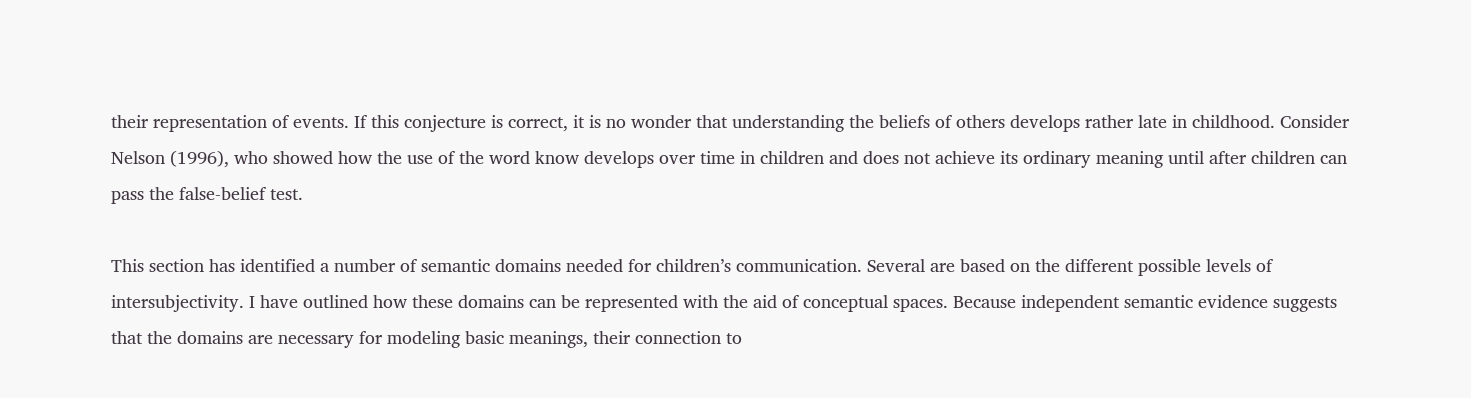their representation of events. If this conjecture is correct, it is no wonder that understanding the beliefs of others develops rather late in childhood. Consider Nelson (1996), who showed how the use of the word know develops over time in children and does not achieve its ordinary meaning until after children can pass the false-belief test.

This section has identified a number of semantic domains needed for children’s communication. Several are based on the different possible levels of intersubjectivity. I have outlined how these domains can be represented with the aid of conceptual spaces. Because independent semantic evidence suggests that the domains are necessary for modeling basic meanings, their connection to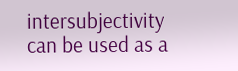intersubjectivity can be used as a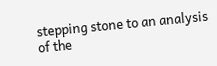stepping stone to an analysis of the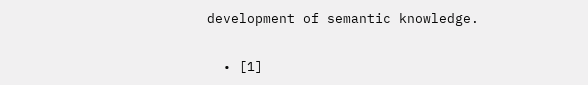development of semantic knowledge.

  • [1]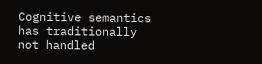Cognitive semantics has traditionally not handled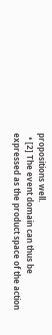propositions well.
  • [2] The event domain can thus be expressed as the product space of the action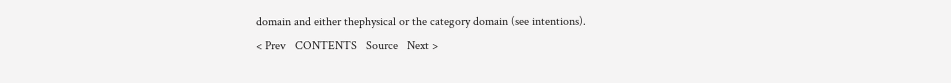domain and either thephysical or the category domain (see intentions).
< Prev   CONTENTS   Source   Next >